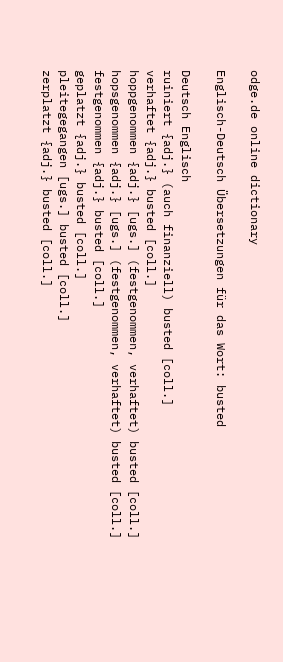odge.de online dictionary

Englisch-Deutsch Übersetzungen für das Wort: busted

Deutsch Englisch
ruiniert {adj.} (auch finanziell) busted [coll.]
verhaftet {adj.} busted [coll.]
hoppgenommen {adj.} [ugs.] (festgenommen, verhaftet) busted [coll.]
hopsgenommen {adj.} [ugs.] (festgenommen, verhaftet) busted [coll.]
festgenommen {adj.} busted [coll.]
geplatzt {adj.} busted [coll.]
pleitegegangen [ugs.] busted [coll.]
zerplatzt {adj.} busted [coll.]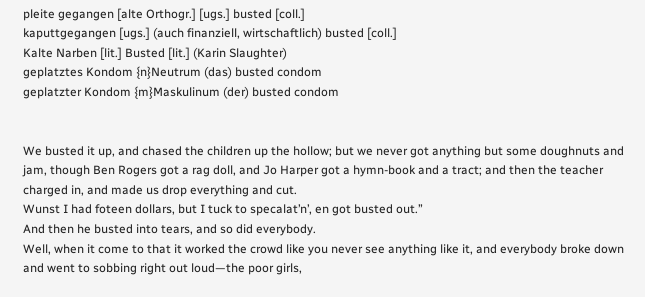pleite gegangen [alte Orthogr.] [ugs.] busted [coll.]
kaputtgegangen [ugs.] (auch finanziell, wirtschaftlich) busted [coll.]
Kalte Narben [lit.] Busted [lit.] (Karin Slaughter)
geplatztes Kondom {n}Neutrum (das) busted condom
geplatzter Kondom {m}Maskulinum (der) busted condom


We busted it up, and chased the children up the hollow; but we never got anything but some doughnuts and jam, though Ben Rogers got a rag doll, and Jo Harper got a hymn-book and a tract; and then the teacher charged in, and made us drop everything and cut.
Wunst I had foteen dollars, but I tuck to specalat’n’, en got busted out.”
And then he busted into tears, and so did everybody.
Well, when it come to that it worked the crowd like you never see anything like it, and everybody broke down and went to sobbing right out loud—the poor girls,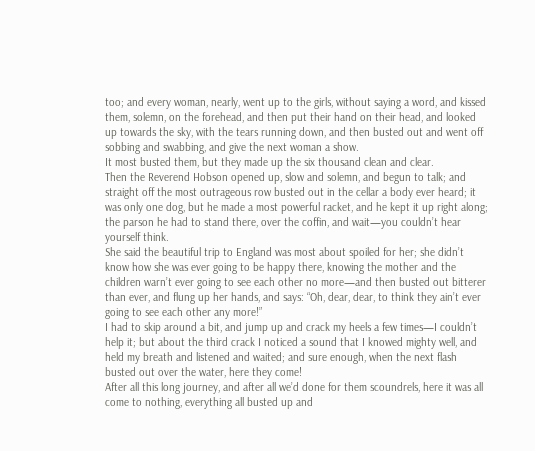too; and every woman, nearly, went up to the girls, without saying a word, and kissed them, solemn, on the forehead, and then put their hand on their head, and looked up towards the sky, with the tears running down, and then busted out and went off sobbing and swabbing, and give the next woman a show.
It most busted them, but they made up the six thousand clean and clear.
Then the Reverend Hobson opened up, slow and solemn, and begun to talk; and straight off the most outrageous row busted out in the cellar a body ever heard; it was only one dog, but he made a most powerful racket, and he kept it up right along; the parson he had to stand there, over the coffin, and wait—you couldn’t hear yourself think.
She said the beautiful trip to England was most about spoiled for her; she didn’t know how she was ever going to be happy there, knowing the mother and the children warn’t ever going to see each other no more—and then busted out bitterer than ever, and flung up her hands, and says: “Oh, dear, dear, to think they ain’t ever going to see each other any more!”
I had to skip around a bit, and jump up and crack my heels a few times—I couldn’t help it; but about the third crack I noticed a sound that I knowed mighty well, and held my breath and listened and waited; and sure enough, when the next flash busted out over the water, here they come!
After all this long journey, and after all we’d done for them scoundrels, here it was all come to nothing, everything all busted up and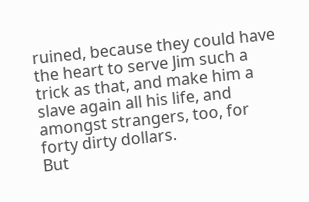ruined, because they could have the heart to serve Jim such a trick as that, and make him a slave again all his life, and amongst strangers, too, for forty dirty dollars.
But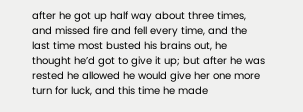after he got up half way about three times, and missed fire and fell every time, and the last time most busted his brains out, he thought he’d got to give it up; but after he was rested he allowed he would give her one more turn for luck, and this time he made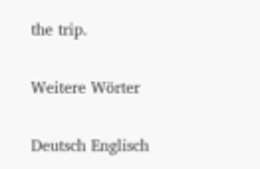the trip.

Weitere Wörter

Deutsch Englisch